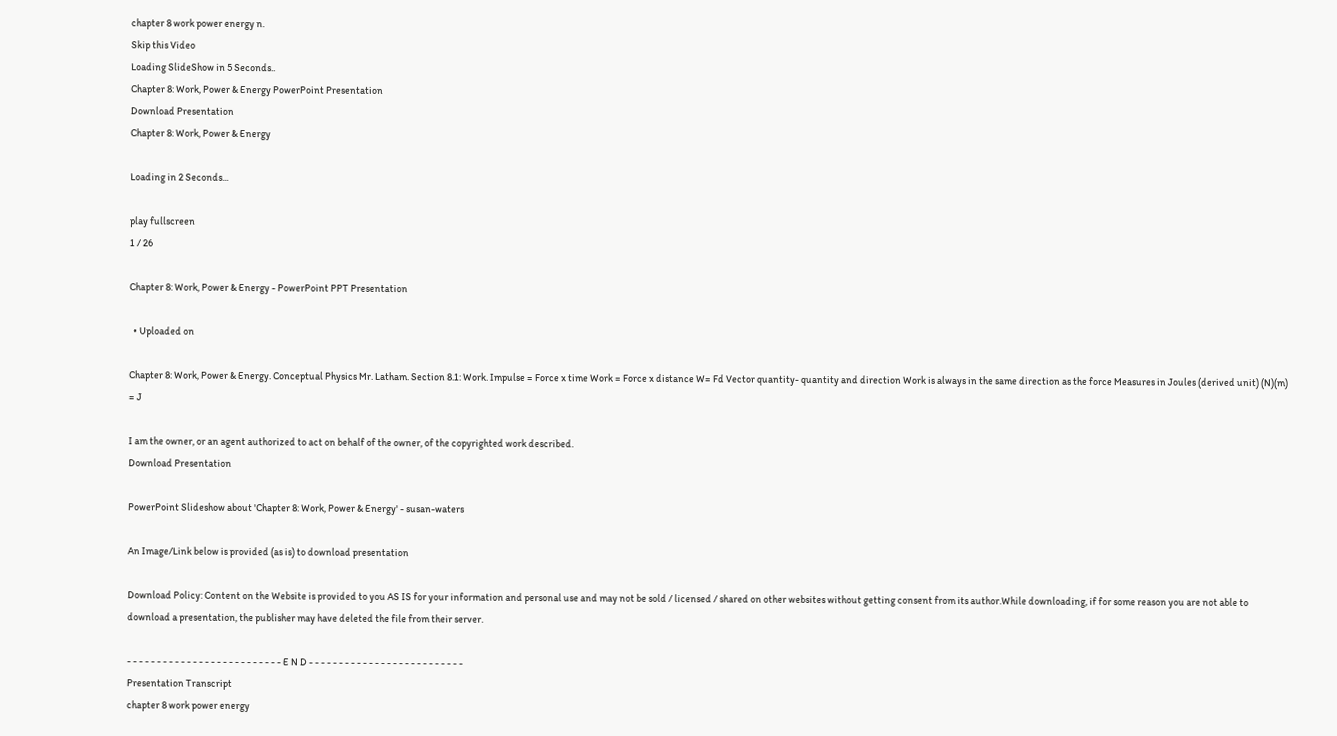chapter 8 work power energy n.
Skip this Video
Loading SlideShow in 5 Seconds..
Chapter 8: Work, Power & Energy PowerPoint Presentation
Download Presentation
Chapter 8: Work, Power & Energy

Loading in 2 Seconds...

play fullscreen
1 / 26

Chapter 8: Work, Power & Energy - PowerPoint PPT Presentation

  • Uploaded on

Chapter 8: Work, Power & Energy. Conceptual Physics Mr. Latham. Section 8.1: Work. Impulse = Force x time Work = Force x distance W= Fd Vector quantity- quantity and direction Work is always in the same direction as the force Measures in Joules (derived unit) (N)(m) = J

I am the owner, or an agent authorized to act on behalf of the owner, of the copyrighted work described.
Download Presentation

PowerPoint Slideshow about 'Chapter 8: Work, Power & Energy' - susan-waters

An Image/Link below is provided (as is) to download presentation

Download Policy: Content on the Website is provided to you AS IS for your information and personal use and may not be sold / licensed / shared on other websites without getting consent from its author.While downloading, if for some reason you are not able to download a presentation, the publisher may have deleted the file from their server.

- - - - - - - - - - - - - - - - - - - - - - - - - - E N D - - - - - - - - - - - - - - - - - - - - - - - - - -
Presentation Transcript
chapter 8 work power energy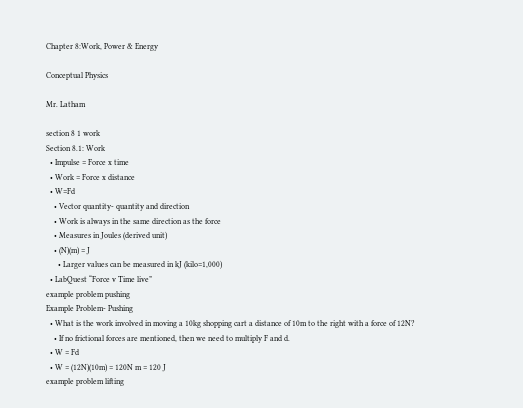Chapter 8:Work, Power & Energy

Conceptual Physics

Mr. Latham

section 8 1 work
Section 8.1: Work
  • Impulse = Force x time
  • Work = Force x distance
  • W=Fd
    • Vector quantity- quantity and direction
    • Work is always in the same direction as the force
    • Measures in Joules (derived unit)
    • (N)(m) = J
      • Larger values can be measured in kJ (kilo=1,000)
  • LabQuest “Force v Time live”
example problem pushing
Example Problem- Pushing
  • What is the work involved in moving a 10kg shopping cart a distance of 10m to the right with a force of 12N?
    • If no frictional forces are mentioned, then we need to multiply F and d.
  • W = Fd
  • W = (12N)(10m) = 120N m = 120 J
example problem lifting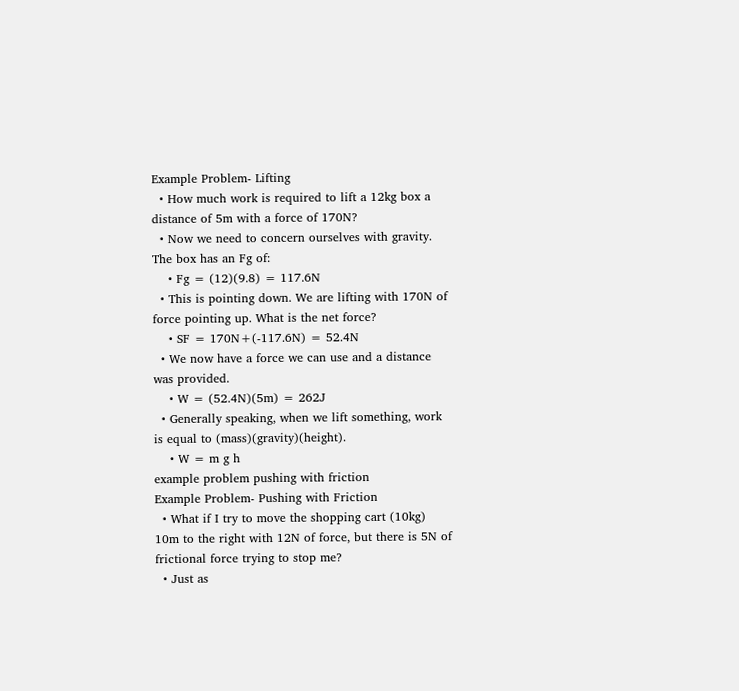Example Problem- Lifting
  • How much work is required to lift a 12kg box a distance of 5m with a force of 170N?
  • Now we need to concern ourselves with gravity. The box has an Fg of:
    • Fg = (12)(9.8) = 117.6N
  • This is pointing down. We are lifting with 170N of force pointing up. What is the net force?
    • SF = 170N+(-117.6N) = 52.4N
  • We now have a force we can use and a distance was provided.
    • W = (52.4N)(5m) = 262J
  • Generally speaking, when we lift something, work is equal to (mass)(gravity)(height).
    • W = m g h
example problem pushing with friction
Example Problem- Pushing with Friction
  • What if I try to move the shopping cart (10kg) 10m to the right with 12N of force, but there is 5N of frictional force trying to stop me?
  • Just as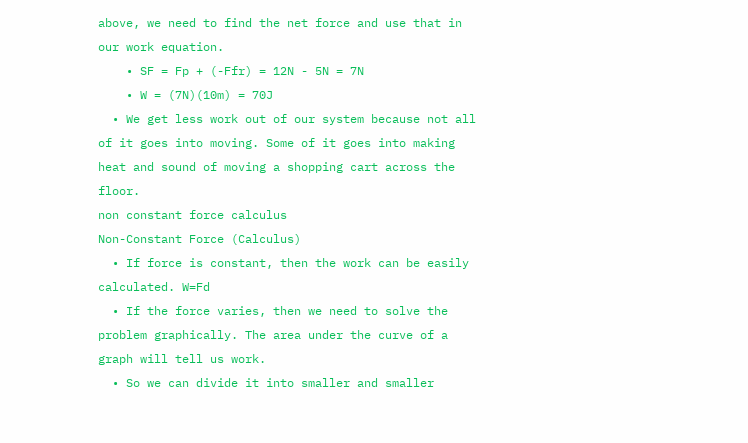above, we need to find the net force and use that in our work equation.
    • SF = Fp + (-Ffr) = 12N - 5N = 7N
    • W = (7N)(10m) = 70J
  • We get less work out of our system because not all of it goes into moving. Some of it goes into making heat and sound of moving a shopping cart across the floor.
non constant force calculus
Non-Constant Force (Calculus)
  • If force is constant, then the work can be easily calculated. W=Fd
  • If the force varies, then we need to solve the problem graphically. The area under the curve of a graph will tell us work.
  • So we can divide it into smaller and smaller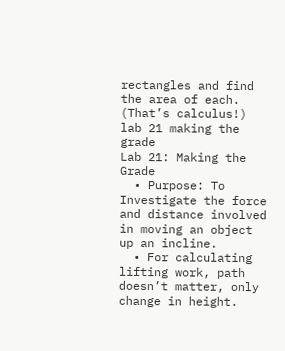rectangles and find the area of each. (That’s calculus!)
lab 21 making the grade
Lab 21: Making the Grade
  • Purpose: To Investigate the force and distance involved in moving an object up an incline.
  • For calculating lifting work, path doesn’t matter, only change in height.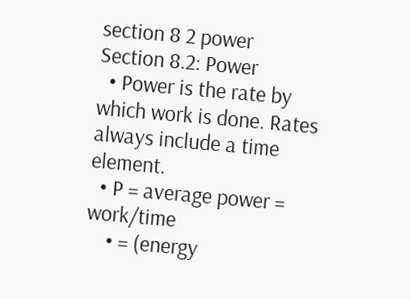section 8 2 power
Section 8.2: Power
  • Power is the rate by which work is done. Rates always include a time element.
  • P = average power = work/time
    • = (energy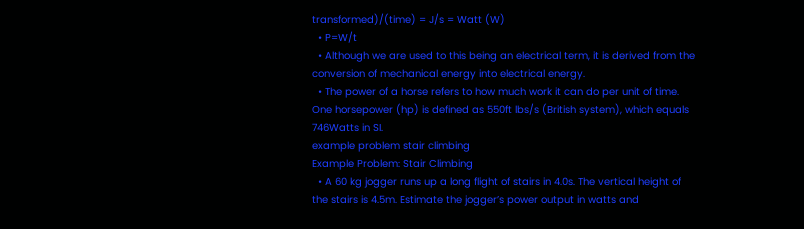transformed)/(time) = J/s = Watt (W)
  • P=W/t
  • Although we are used to this being an electrical term, it is derived from the conversion of mechanical energy into electrical energy.
  • The power of a horse refers to how much work it can do per unit of time. One horsepower (hp) is defined as 550ft lbs/s (British system), which equals 746Watts in SI.
example problem stair climbing
Example Problem: Stair Climbing
  • A 60 kg jogger runs up a long flight of stairs in 4.0s. The vertical height of the stairs is 4.5m. Estimate the jogger’s power output in watts and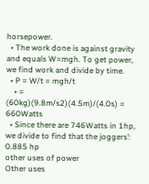horsepower.
  • The work done is against gravity and equals W=mgh. To get power, we find work and divide by time.
  • P = W/t = mgh/t
    • = (60kg)(9.8m/s2)(4.5m)/(4.0s) = 660Watts
  • Since there are 746Watts in 1hp, we divide to find that the joggers’: 0.885 hp
other uses of power
Other uses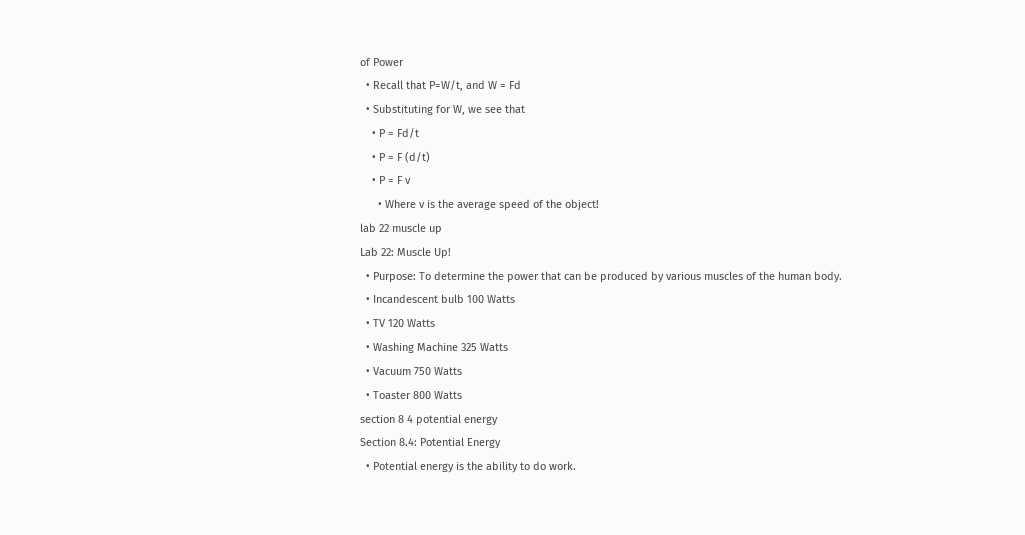of Power
  • Recall that P=W/t, and W = Fd
  • Substituting for W, we see that
    • P = Fd/t
    • P = F (d/t)
    • P = F v
      • Where v is the average speed of the object!
lab 22 muscle up
Lab 22: Muscle Up!
  • Purpose: To determine the power that can be produced by various muscles of the human body.
  • Incandescent bulb 100 Watts
  • TV 120 Watts
  • Washing Machine 325 Watts
  • Vacuum 750 Watts
  • Toaster 800 Watts
section 8 4 potential energy
Section 8.4: Potential Energy
  • Potential energy is the ability to do work.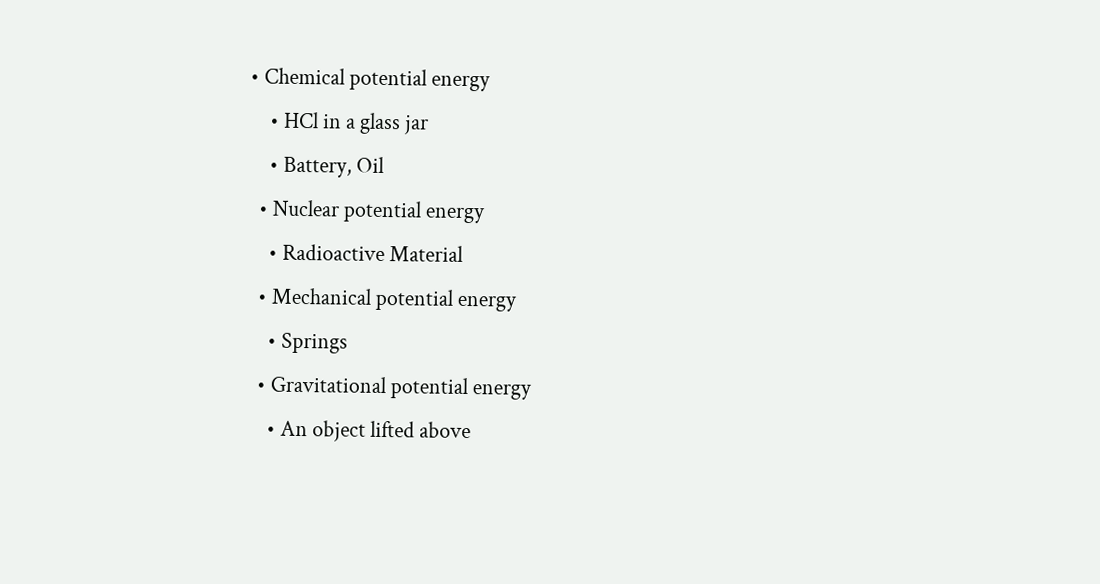• Chemical potential energy
    • HCl in a glass jar
    • Battery, Oil
  • Nuclear potential energy
    • Radioactive Material
  • Mechanical potential energy
    • Springs
  • Gravitational potential energy
    • An object lifted above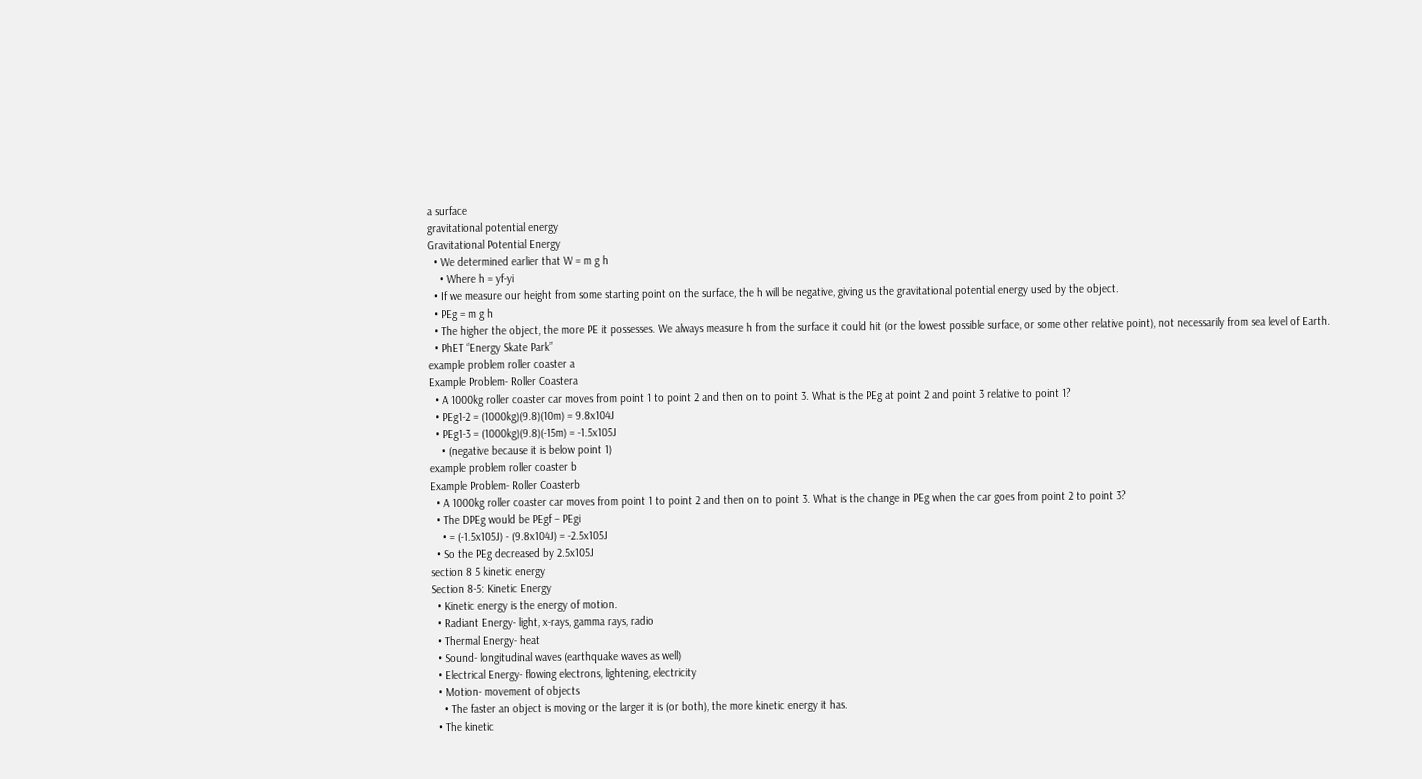a surface
gravitational potential energy
Gravitational Potential Energy
  • We determined earlier that W = m g h
    • Where h = yf-yi
  • If we measure our height from some starting point on the surface, the h will be negative, giving us the gravitational potential energy used by the object.
  • PEg = m g h
  • The higher the object, the more PE it possesses. We always measure h from the surface it could hit (or the lowest possible surface, or some other relative point), not necessarily from sea level of Earth.
  • PhET “Energy Skate Park”
example problem roller coaster a
Example Problem- Roller Coastera
  • A 1000kg roller coaster car moves from point 1 to point 2 and then on to point 3. What is the PEg at point 2 and point 3 relative to point 1?
  • PEg1-2 = (1000kg)(9.8)(10m) = 9.8x104J
  • PEg1-3 = (1000kg)(9.8)(-15m) = -1.5x105J
    • (negative because it is below point 1)
example problem roller coaster b
Example Problem- Roller Coasterb
  • A 1000kg roller coaster car moves from point 1 to point 2 and then on to point 3. What is the change in PEg when the car goes from point 2 to point 3?
  • The DPEg would be PEgf – PEgi
    • = (-1.5x105J) - (9.8x104J) = -2.5x105J
  • So the PEg decreased by 2.5x105J
section 8 5 kinetic energy
Section 8-5: Kinetic Energy
  • Kinetic energy is the energy of motion.
  • Radiant Energy- light, x-rays, gamma rays, radio
  • Thermal Energy- heat
  • Sound- longitudinal waves (earthquake waves as well)
  • Electrical Energy- flowing electrons, lightening, electricity
  • Motion- movement of objects
    • The faster an object is moving or the larger it is (or both), the more kinetic energy it has.
  • The kinetic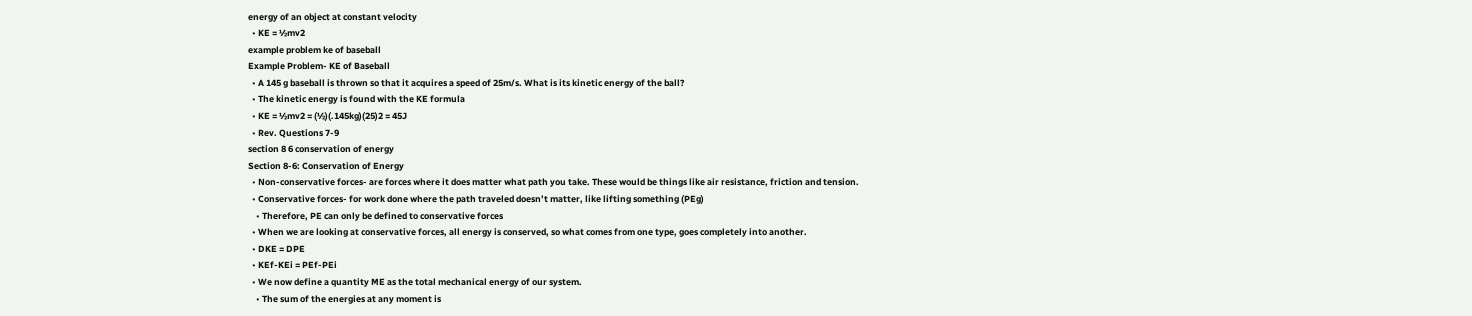energy of an object at constant velocity
  • KE = ½mv2
example problem ke of baseball
Example Problem- KE of Baseball
  • A 145 g baseball is thrown so that it acquires a speed of 25m/s. What is its kinetic energy of the ball?
  • The kinetic energy is found with the KE formula
  • KE = ½mv2 = (½)(.145kg)(25)2 = 45J
  • Rev. Questions 7-9
section 8 6 conservation of energy
Section 8-6: Conservation of Energy
  • Non-conservative forces- are forces where it does matter what path you take. These would be things like air resistance, friction and tension.
  • Conservative forces- for work done where the path traveled doesn’t matter, like lifting something (PEg)
    • Therefore, PE can only be defined to conservative forces
  • When we are looking at conservative forces, all energy is conserved, so what comes from one type, goes completely into another.
  • DKE = DPE
  • KEf-KEi = PEf-PEi
  • We now define a quantity ME as the total mechanical energy of our system.
    • The sum of the energies at any moment is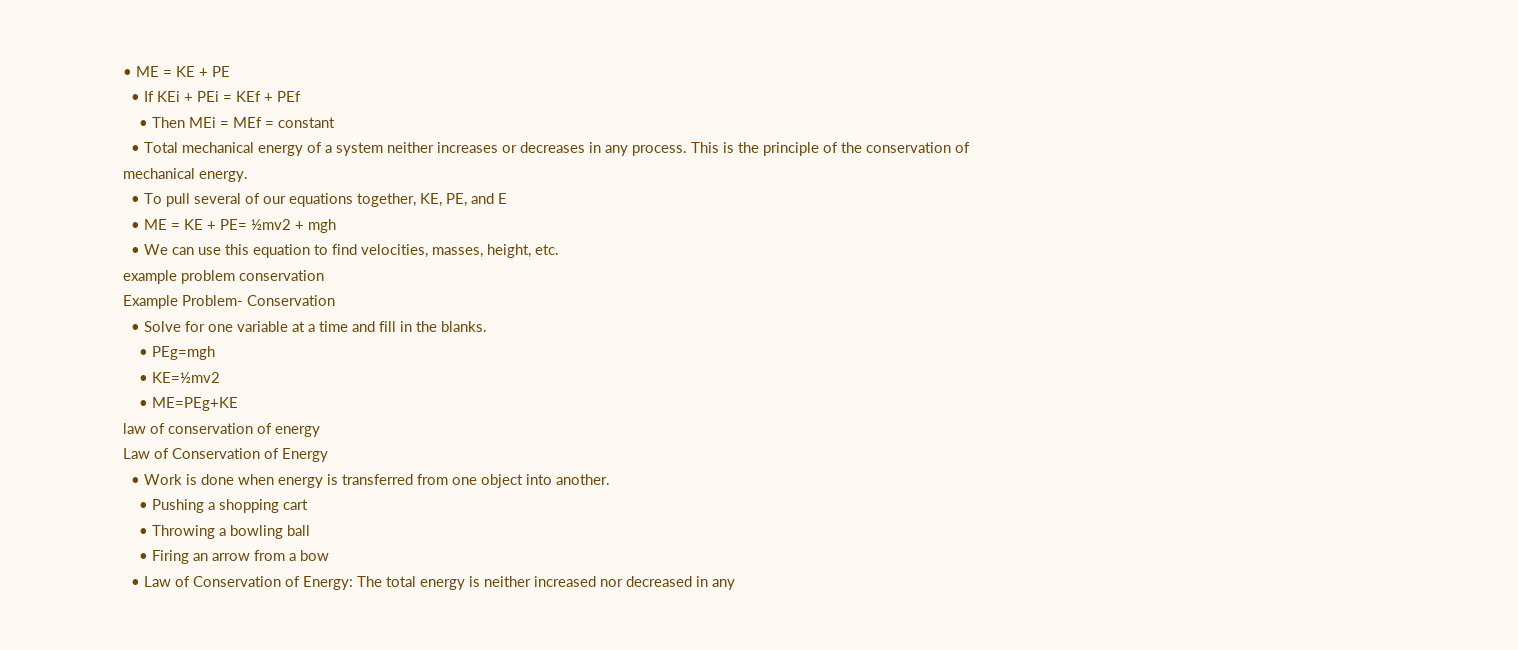• ME = KE + PE
  • If KEi + PEi = KEf + PEf
    • Then MEi = MEf = constant
  • Total mechanical energy of a system neither increases or decreases in any process. This is the principle of the conservation of mechanical energy.
  • To pull several of our equations together, KE, PE, and E
  • ME = KE + PE= ½mv2 + mgh
  • We can use this equation to find velocities, masses, height, etc.
example problem conservation
Example Problem- Conservation
  • Solve for one variable at a time and fill in the blanks.
    • PEg=mgh
    • KE=½mv2
    • ME=PEg+KE
law of conservation of energy
Law of Conservation of Energy
  • Work is done when energy is transferred from one object into another.
    • Pushing a shopping cart
    • Throwing a bowling ball
    • Firing an arrow from a bow
  • Law of Conservation of Energy: The total energy is neither increased nor decreased in any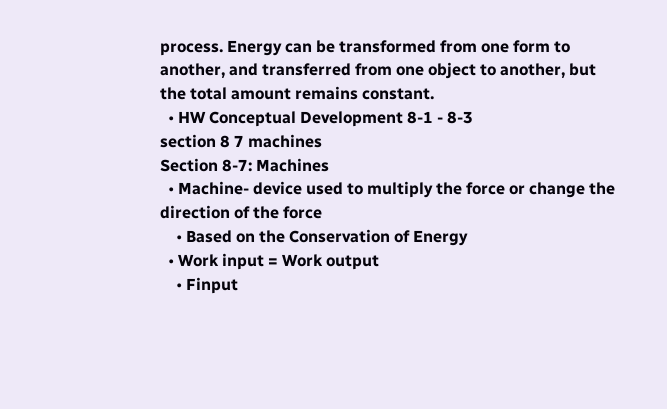process. Energy can be transformed from one form to another, and transferred from one object to another, but the total amount remains constant.
  • HW Conceptual Development 8-1 - 8-3
section 8 7 machines
Section 8-7: Machines
  • Machine- device used to multiply the force or change the direction of the force
    • Based on the Conservation of Energy
  • Work input = Work output
    • Finput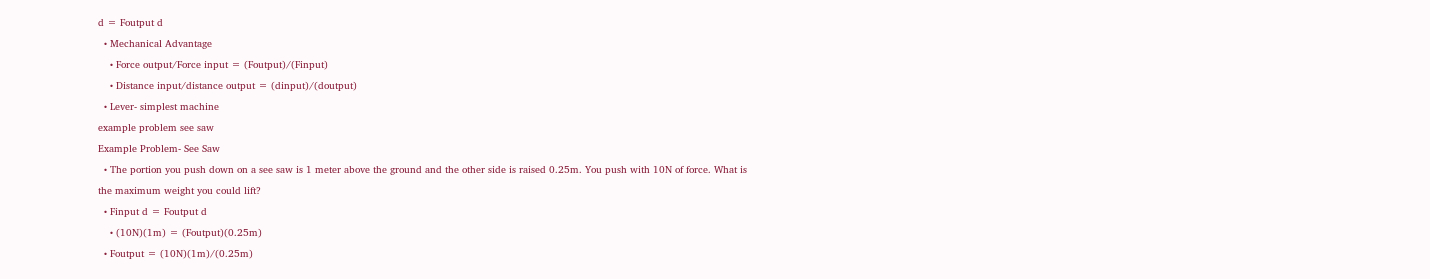d = Foutput d
  • Mechanical Advantage
    • Force output/Force input = (Foutput)/(Finput)
    • Distance input/distance output = (dinput)/(doutput)
  • Lever- simplest machine
example problem see saw
Example Problem- See Saw
  • The portion you push down on a see saw is 1 meter above the ground and the other side is raised 0.25m. You push with 10N of force. What is the maximum weight you could lift?
  • Finput d = Foutput d
    • (10N)(1m) = (Foutput)(0.25m)
  • Foutput = (10N)(1m)/(0.25m)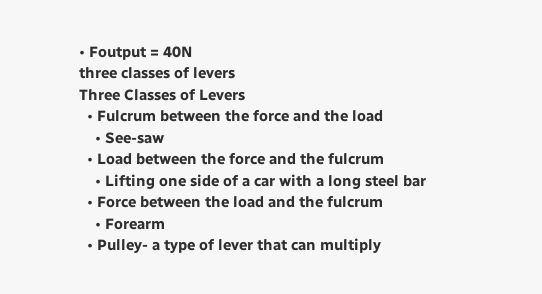• Foutput = 40N
three classes of levers
Three Classes of Levers
  • Fulcrum between the force and the load
    • See-saw
  • Load between the force and the fulcrum
    • Lifting one side of a car with a long steel bar
  • Force between the load and the fulcrum
    • Forearm
  • Pulley- a type of lever that can multiply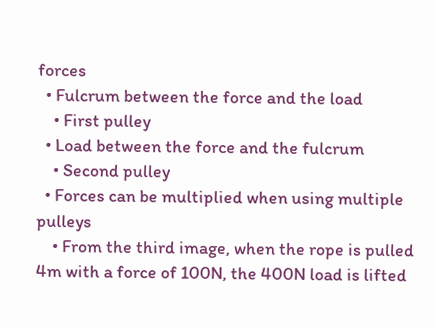forces
  • Fulcrum between the force and the load
    • First pulley
  • Load between the force and the fulcrum
    • Second pulley
  • Forces can be multiplied when using multiple pulleys
    • From the third image, when the rope is pulled 4m with a force of 100N, the 400N load is lifted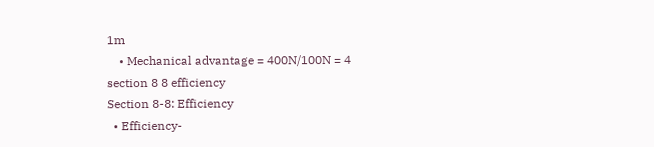1m
    • Mechanical advantage = 400N/100N = 4
section 8 8 efficiency
Section 8-8: Efficiency
  • Efficiency-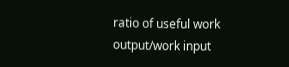ratio of useful work output/work input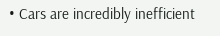• Cars are incredibly inefficient